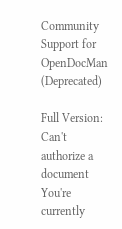Community Support for OpenDocMan (Deprecated)

Full Version: Can't authorize a document
You're currently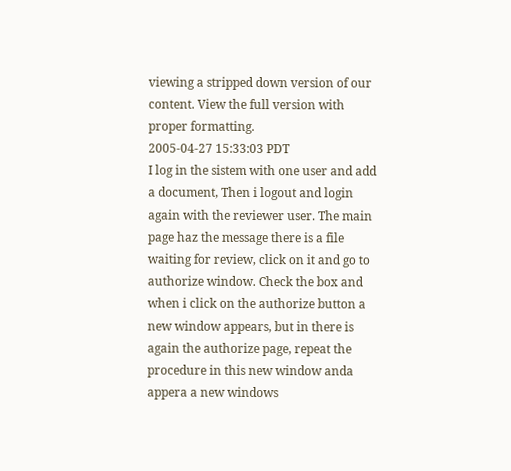viewing a stripped down version of our content. View the full version with proper formatting.
2005-04-27 15:33:03 PDT
I log in the sistem with one user and add a document, Then i logout and login again with the reviewer user. The main page haz the message there is a file waiting for review, click on it and go to authorize window. Check the box and when i click on the authorize button a new window appears, but in there is again the authorize page, repeat the procedure in this new window anda appera a new windows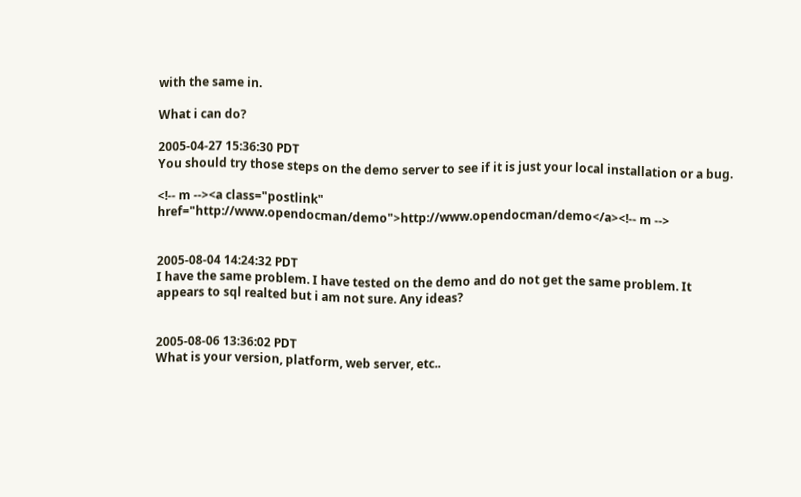with the same in.

What i can do?

2005-04-27 15:36:30 PDT
You should try those steps on the demo server to see if it is just your local installation or a bug.

<!-- m --><a class="postlink" href="http://www.opendocman/demo">http://www.opendocman/demo</a><!-- m -->


2005-08-04 14:24:32 PDT
I have the same problem. I have tested on the demo and do not get the same problem. It appears to sql realted but i am not sure. Any ideas?


2005-08-06 13:36:02 PDT
What is your version, platform, web server, etc..